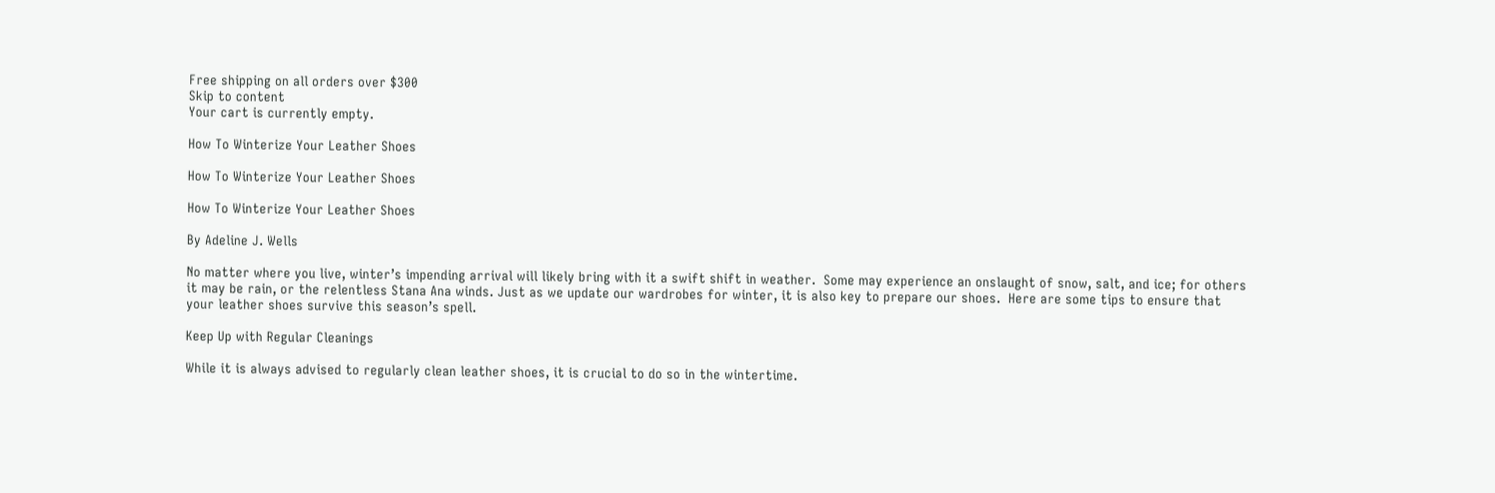Free shipping on all orders over $300
Skip to content
Your cart is currently empty.

How To Winterize Your Leather Shoes

How To Winterize Your Leather Shoes

How To Winterize Your Leather Shoes

By Adeline J. Wells

No matter where you live, winter’s impending arrival will likely bring with it a swift shift in weather.  Some may experience an onslaught of snow, salt, and ice; for others it may be rain, or the relentless Stana Ana winds. Just as we update our wardrobes for winter, it is also key to prepare our shoes.  Here are some tips to ensure that your leather shoes survive this season’s spell.

Keep Up with Regular Cleanings

While it is always advised to regularly clean leather shoes, it is crucial to do so in the wintertime.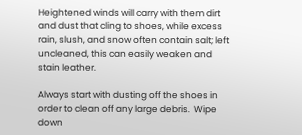Heightened winds will carry with them dirt and dust that cling to shoes, while excess rain, slush, and snow often contain salt; left uncleaned, this can easily weaken and stain leather.

Always start with dusting off the shoes in order to clean off any large debris.  Wipe down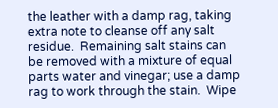the leather with a damp rag, taking extra note to cleanse off any salt residue.  Remaining salt stains can be removed with a mixture of equal parts water and vinegar; use a damp rag to work through the stain.  Wipe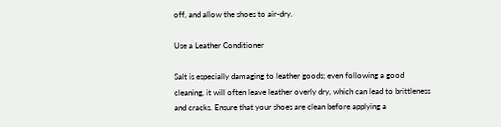off, and allow the shoes to air-dry.

Use a Leather Conditioner

Salt is especially damaging to leather goods; even following a good cleaning, it will often leave leather overly dry, which can lead to brittleness and cracks. Ensure that your shoes are clean before applying a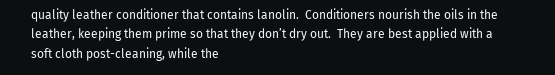quality leather conditioner that contains lanolin.  Conditioners nourish the oils in the leather, keeping them prime so that they don’t dry out.  They are best applied with a soft cloth post-cleaning, while the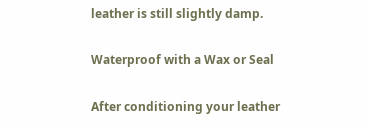leather is still slightly damp.

Waterproof with a Wax or Seal

After conditioning your leather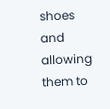shoes and allowing them to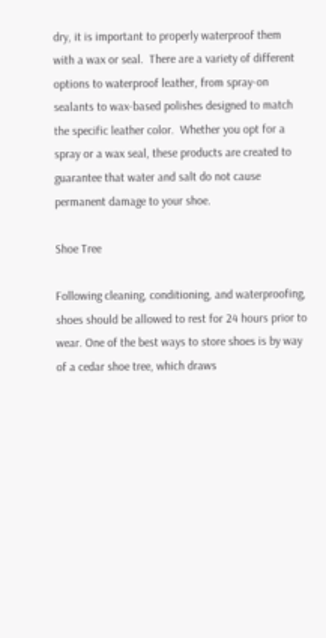dry, it is important to properly waterproof them with a wax or seal.  There are a variety of different options to waterproof leather, from spray-on sealants to wax-based polishes designed to match the specific leather color.  Whether you opt for a spray or a wax seal, these products are created to guarantee that water and salt do not cause permanent damage to your shoe.

Shoe Tree

Following cleaning, conditioning, and waterproofing, shoes should be allowed to rest for 24 hours prior to wear. One of the best ways to store shoes is by way of a cedar shoe tree, which draws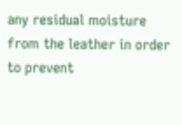any residual moisture from the leather in order to prevent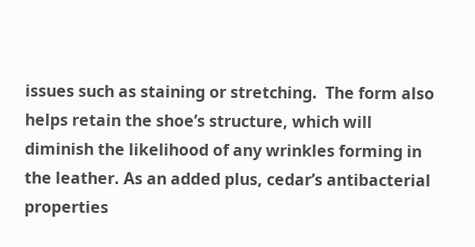issues such as staining or stretching.  The form also helps retain the shoe’s structure, which will diminish the likelihood of any wrinkles forming in the leather. As an added plus, cedar’s antibacterial properties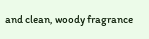and clean, woody fragrance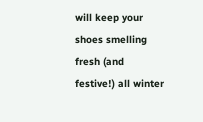will keep your shoes smelling fresh (and festive!) all winter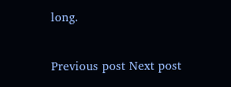long.

Previous post Next post